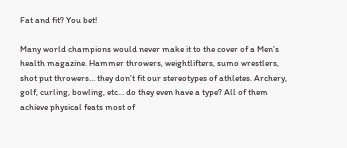Fat and fit? You bet!

Many world champions would never make it to the cover of a Men’s health magazine. Hammer throwers, weightlifters, sumo wrestlers, shot put throwers… they don’t fit our stereotypes of athletes. Archery, golf, curling, bowling, etc… do they even have a type? All of them achieve physical feats most of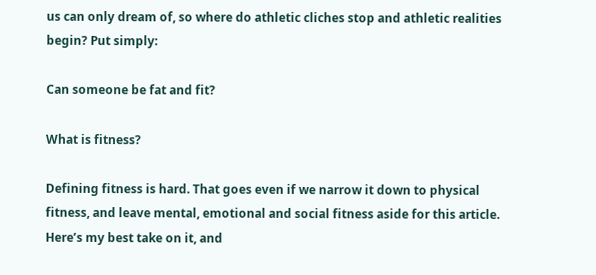us can only dream of, so where do athletic cliches stop and athletic realities begin? Put simply:

Can someone be fat and fit?

What is fitness?

Defining fitness is hard. That goes even if we narrow it down to physical fitness, and leave mental, emotional and social fitness aside for this article. Here’s my best take on it, and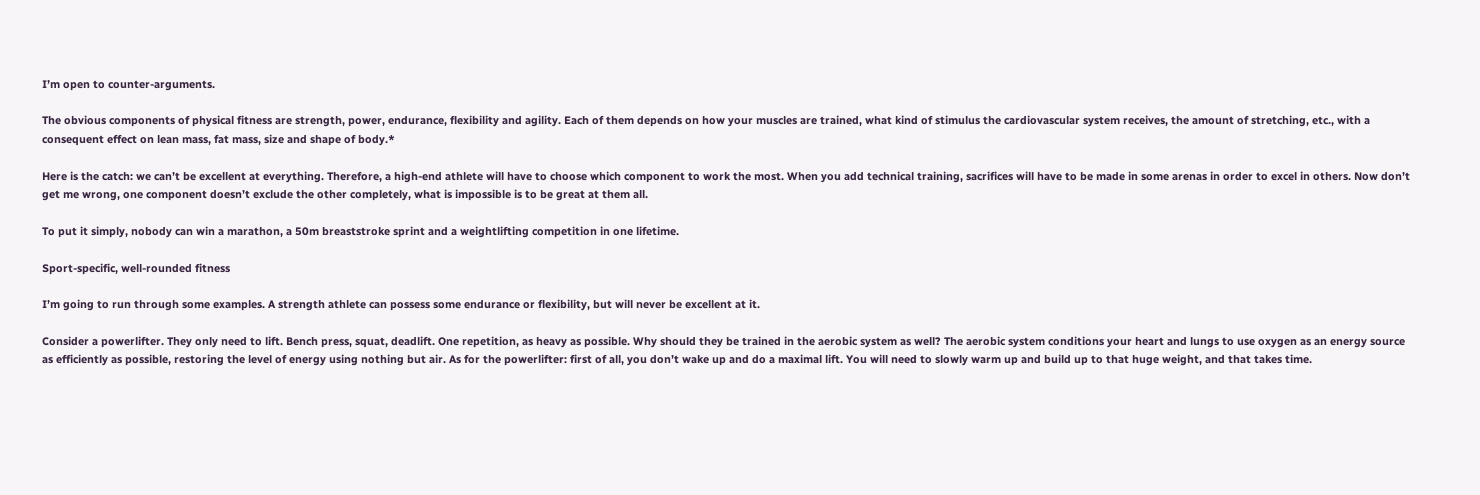I’m open to counter-arguments.

The obvious components of physical fitness are strength, power, endurance, flexibility and agility. Each of them depends on how your muscles are trained, what kind of stimulus the cardiovascular system receives, the amount of stretching, etc., with a consequent effect on lean mass, fat mass, size and shape of body.*

Here is the catch: we can’t be excellent at everything. Therefore, a high-end athlete will have to choose which component to work the most. When you add technical training, sacrifices will have to be made in some arenas in order to excel in others. Now don’t get me wrong, one component doesn’t exclude the other completely, what is impossible is to be great at them all.

To put it simply, nobody can win a marathon, a 50m breaststroke sprint and a weightlifting competition in one lifetime.

Sport-specific, well-rounded fitness

I’m going to run through some examples. A strength athlete can possess some endurance or flexibility, but will never be excellent at it.

Consider a powerlifter. They only need to lift. Bench press, squat, deadlift. One repetition, as heavy as possible. Why should they be trained in the aerobic system as well? The aerobic system conditions your heart and lungs to use oxygen as an energy source as efficiently as possible, restoring the level of energy using nothing but air. As for the powerlifter: first of all, you don’t wake up and do a maximal lift. You will need to slowly warm up and build up to that huge weight, and that takes time.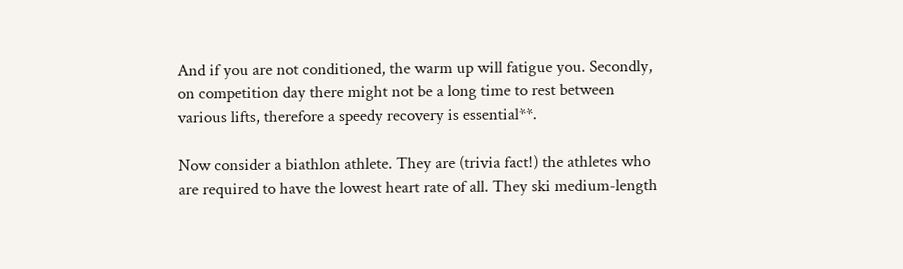And if you are not conditioned, the warm up will fatigue you. Secondly, on competition day there might not be a long time to rest between various lifts, therefore a speedy recovery is essential**.

Now consider a biathlon athlete. They are (trivia fact!) the athletes who are required to have the lowest heart rate of all. They ski medium-length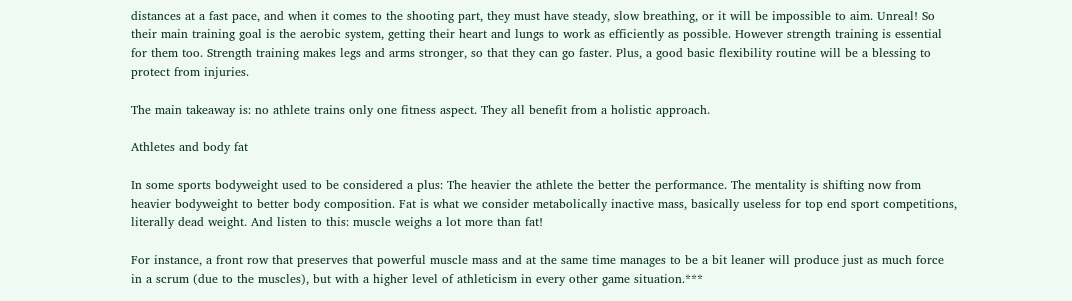distances at a fast pace, and when it comes to the shooting part, they must have steady, slow breathing, or it will be impossible to aim. Unreal! So their main training goal is the aerobic system, getting their heart and lungs to work as efficiently as possible. However strength training is essential for them too. Strength training makes legs and arms stronger, so that they can go faster. Plus, a good basic flexibility routine will be a blessing to protect from injuries.

The main takeaway is: no athlete trains only one fitness aspect. They all benefit from a holistic approach.

Athletes and body fat

In some sports bodyweight used to be considered a plus: The heavier the athlete the better the performance. The mentality is shifting now from heavier bodyweight to better body composition. Fat is what we consider metabolically inactive mass, basically useless for top end sport competitions, literally dead weight. And listen to this: muscle weighs a lot more than fat!

For instance, a front row that preserves that powerful muscle mass and at the same time manages to be a bit leaner will produce just as much force in a scrum (due to the muscles), but with a higher level of athleticism in every other game situation.***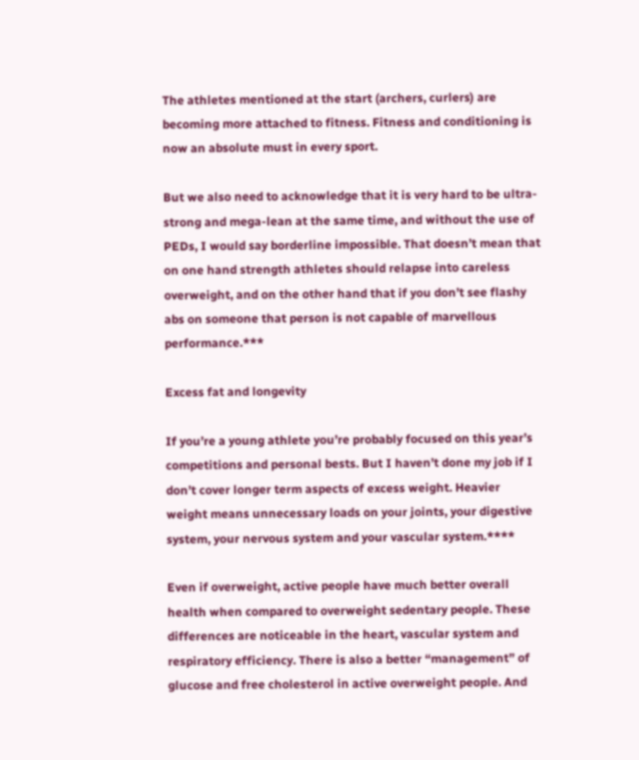The athletes mentioned at the start (archers, curlers) are becoming more attached to fitness. Fitness and conditioning is now an absolute must in every sport.

But we also need to acknowledge that it is very hard to be ultra-strong and mega-lean at the same time, and without the use of PEDs, I would say borderline impossible. That doesn’t mean that on one hand strength athletes should relapse into careless overweight, and on the other hand that if you don’t see flashy abs on someone that person is not capable of marvellous performance.***

Excess fat and longevity

If you’re a young athlete you’re probably focused on this year’s competitions and personal bests. But I haven’t done my job if I don’t cover longer term aspects of excess weight. Heavier weight means unnecessary loads on your joints, your digestive system, your nervous system and your vascular system.****

Even if overweight, active people have much better overall health when compared to overweight sedentary people. These differences are noticeable in the heart, vascular system and respiratory efficiency. There is also a better “management” of glucose and free cholesterol in active overweight people. And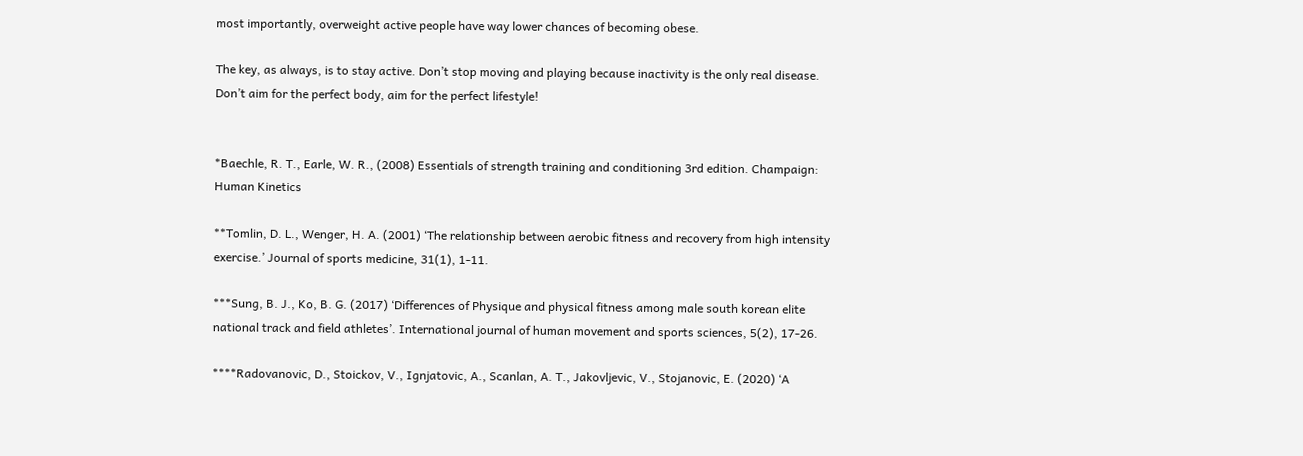most importantly, overweight active people have way lower chances of becoming obese.

The key, as always, is to stay active. Don’t stop moving and playing because inactivity is the only real disease. Don’t aim for the perfect body, aim for the perfect lifestyle!


*Baechle, R. T., Earle, W. R., (2008) Essentials of strength training and conditioning 3rd edition. Champaign: Human Kinetics

**Tomlin, D. L., Wenger, H. A. (2001) ‘The relationship between aerobic fitness and recovery from high intensity exercise.’ Journal of sports medicine, 31(1), 1-11.

***Sung, B. J., Ko, B. G. (2017) ‘Differences of Physique and physical fitness among male south korean elite national track and field athletes’. International journal of human movement and sports sciences, 5(2), 17-26.

****Radovanovic, D., Stoickov, V., Ignjatovic, A., Scanlan, A. T., Jakovljevic, V., Stojanovic, E. (2020) ‘A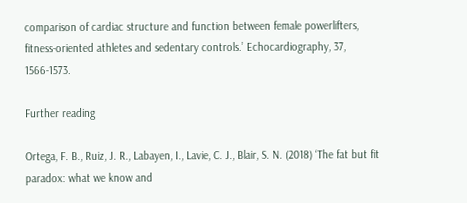comparison of cardiac structure and function between female powerlifters, fitness-oriented athletes and sedentary controls.’ Echocardiography, 37, 1566-1573.

Further reading

Ortega, F. B., Ruiz, J. R., Labayen, I., Lavie, C. J., Blair, S. N. (2018) ‘The fat but fit paradox: what we know and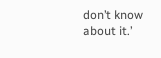don’t know about it.’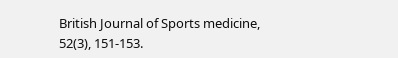British Journal of Sports medicine, 52(3), 151-153.